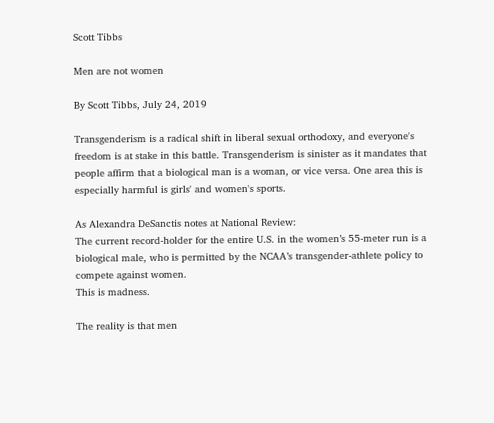Scott Tibbs

Men are not women

By Scott Tibbs, July 24, 2019

Transgenderism is a radical shift in liberal sexual orthodoxy, and everyone's freedom is at stake in this battle. Transgenderism is sinister as it mandates that people affirm that a biological man is a woman, or vice versa. One area this is especially harmful is girls' and women's sports.

As Alexandra DeSanctis notes at National Review:
The current record-holder for the entire U.S. in the women’s 55-meter run is a biological male, who is permitted by the NCAA’s transgender-athlete policy to compete against women.
This is madness.

The reality is that men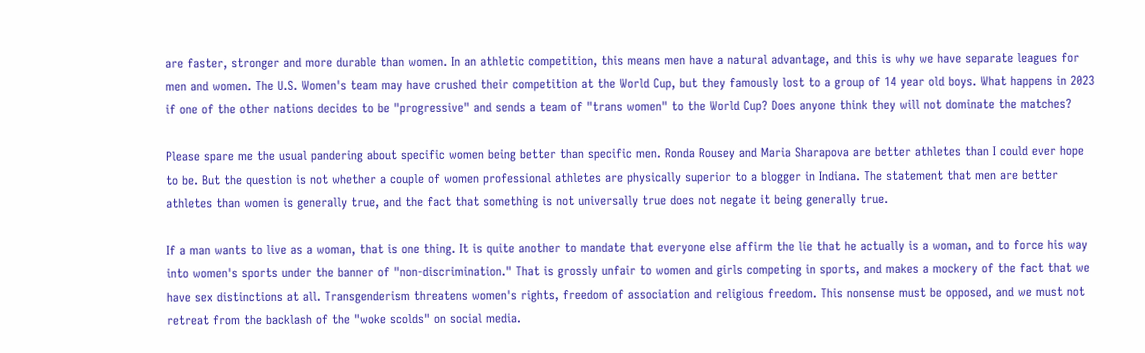are faster, stronger and more durable than women. In an athletic competition, this means men have a natural advantage, and this is why we have separate leagues for men and women. The U.S. Women's team may have crushed their competition at the World Cup, but they famously lost to a group of 14 year old boys. What happens in 2023 if one of the other nations decides to be "progressive" and sends a team of "trans women" to the World Cup? Does anyone think they will not dominate the matches?

Please spare me the usual pandering about specific women being better than specific men. Ronda Rousey and Maria Sharapova are better athletes than I could ever hope to be. But the question is not whether a couple of women professional athletes are physically superior to a blogger in Indiana. The statement that men are better athletes than women is generally true, and the fact that something is not universally true does not negate it being generally true.

If a man wants to live as a woman, that is one thing. It is quite another to mandate that everyone else affirm the lie that he actually is a woman, and to force his way into women's sports under the banner of "non-discrimination." That is grossly unfair to women and girls competing in sports, and makes a mockery of the fact that we have sex distinctions at all. Transgenderism threatens women's rights, freedom of association and religious freedom. This nonsense must be opposed, and we must not retreat from the backlash of the "woke scolds" on social media.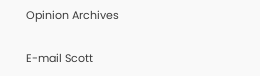Opinion Archives

E-mail Scott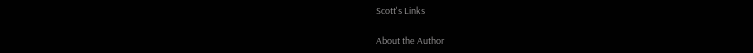Scott's Links

About the Author